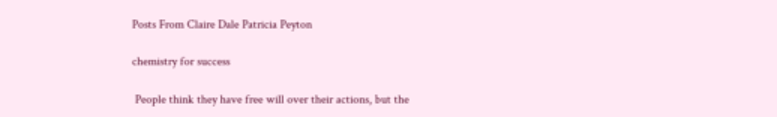Posts From Claire Dale Patricia Peyton

chemistry for success

 People think they have free will over their actions, but the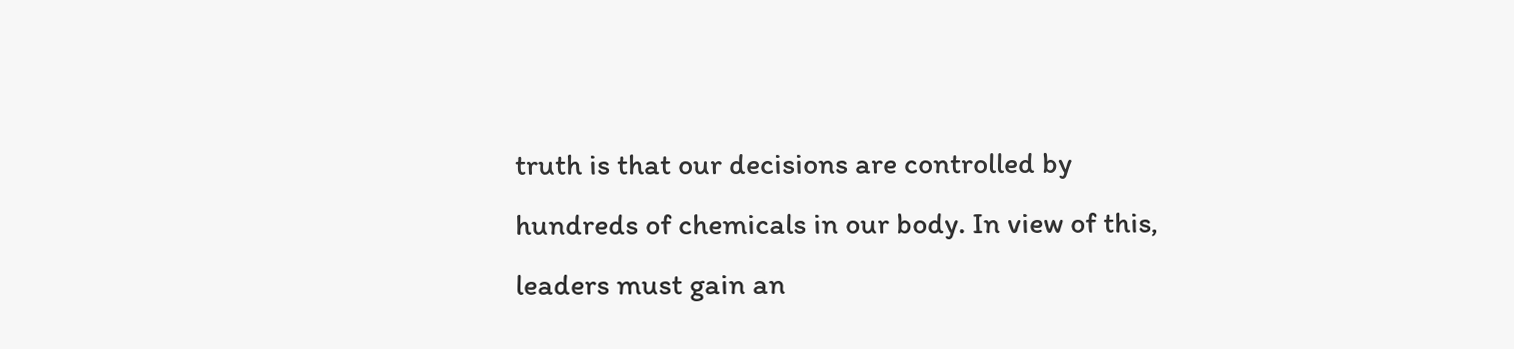truth is that our decisions are controlled by hundreds of chemicals in our body. In view of this, leaders must gain an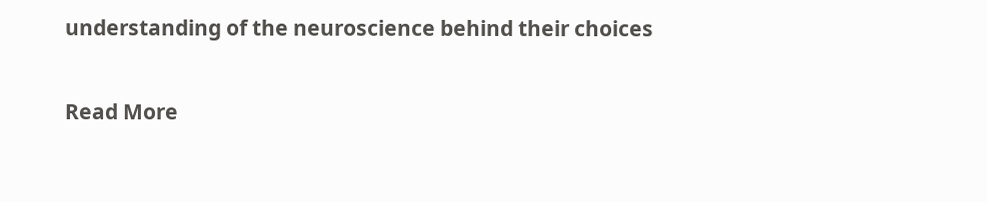understanding of the neuroscience behind their choices

Read More